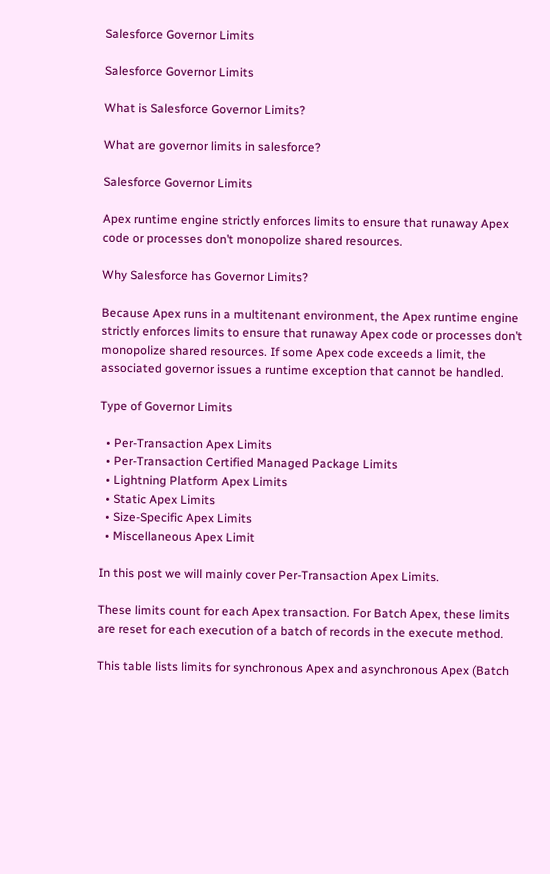Salesforce Governor Limits

Salesforce Governor Limits

What is Salesforce Governor Limits?

What are governor limits in salesforce?

Salesforce Governor Limits

Apex runtime engine strictly enforces limits to ensure that runaway Apex code or processes don’t monopolize shared resources.

Why Salesforce has Governor Limits?

Because Apex runs in a multitenant environment, the Apex runtime engine strictly enforces limits to ensure that runaway Apex code or processes don’t monopolize shared resources. If some Apex code exceeds a limit, the associated governor issues a runtime exception that cannot be handled.

Type of Governor Limits

  • Per-Transaction Apex Limits
  • Per-Transaction Certified Managed Package Limits
  • Lightning Platform Apex Limits
  • Static Apex Limits
  • Size-Specific Apex Limits
  • Miscellaneous Apex Limit

In this post we will mainly cover Per-Transaction Apex Limits.

These limits count for each Apex transaction. For Batch Apex, these limits are reset for each execution of a batch of records in the execute method.

This table lists limits for synchronous Apex and asynchronous Apex (Batch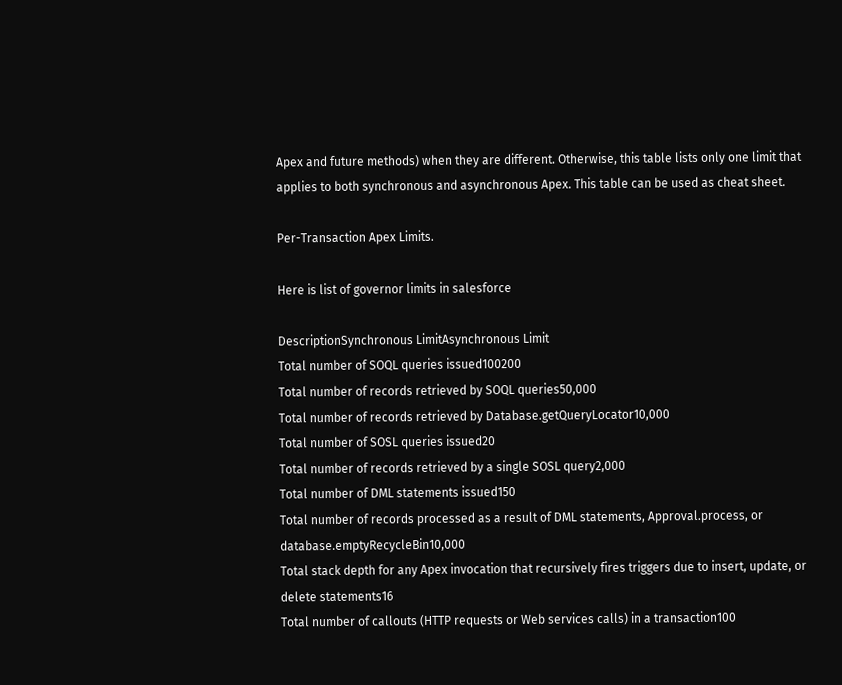Apex and future methods) when they are different. Otherwise, this table lists only one limit that applies to both synchronous and asynchronous Apex. This table can be used as cheat sheet.

Per-Transaction Apex Limits.

Here is list of governor limits in salesforce

DescriptionSynchronous LimitAsynchronous Limit
Total number of SOQL queries issued100200
Total number of records retrieved by SOQL queries50,000
Total number of records retrieved by Database.getQueryLocator10,000
Total number of SOSL queries issued20
Total number of records retrieved by a single SOSL query2,000
Total number of DML statements issued150
Total number of records processed as a result of DML statements, Approval.process, or database.emptyRecycleBin10,000
Total stack depth for any Apex invocation that recursively fires triggers due to insert, update, or delete statements16
Total number of callouts (HTTP requests or Web services calls) in a transaction100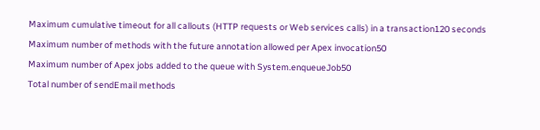Maximum cumulative timeout for all callouts (HTTP requests or Web services calls) in a transaction120 seconds
Maximum number of methods with the future annotation allowed per Apex invocation50
Maximum number of Apex jobs added to the queue with System.enqueueJob50
Total number of sendEmail methods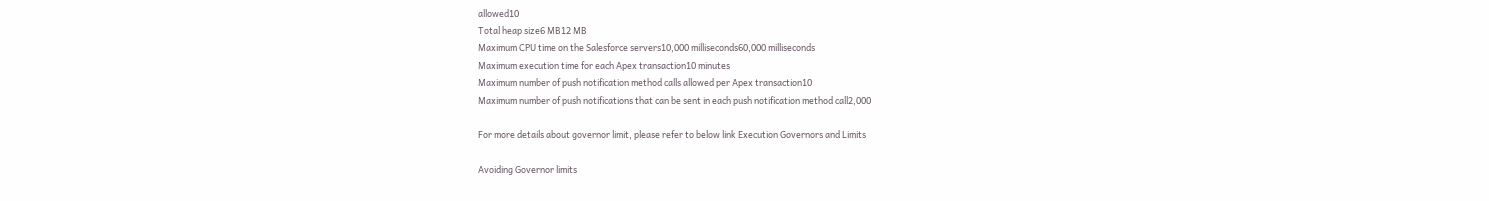allowed10
Total heap size6 MB12 MB
Maximum CPU time on the Salesforce servers10,000 milliseconds60,000 milliseconds
Maximum execution time for each Apex transaction10 minutes
Maximum number of push notification method calls allowed per Apex transaction10
Maximum number of push notifications that can be sent in each push notification method call2,000

For more details about governor limit, please refer to below link Execution Governors and Limits

Avoiding Governor limits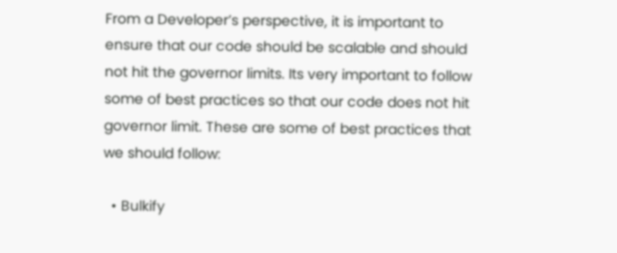From a Developer’s perspective, it is important to ensure that our code should be scalable and should not hit the governor limits. Its very important to follow some of best practices so that our code does not hit governor limit. These are some of best practices that we should follow:

  • Bulkify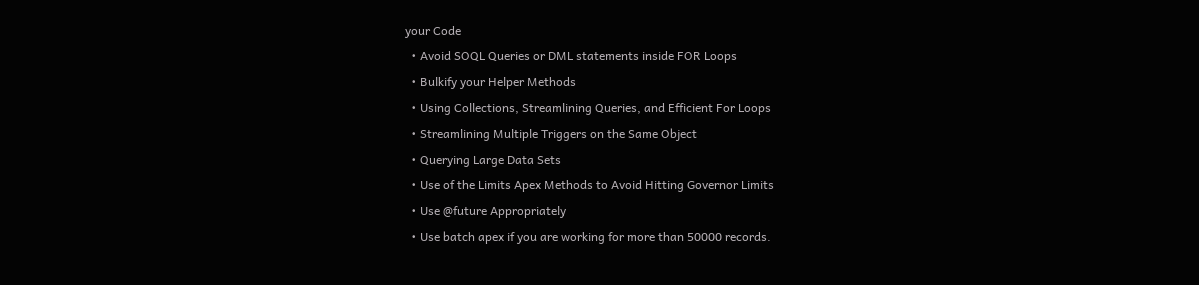your Code
  • Avoid SOQL Queries or DML statements inside FOR Loops
  • Bulkify your Helper Methods
  • Using Collections, Streamlining Queries, and Efficient For Loops
  • Streamlining Multiple Triggers on the Same Object
  • Querying Large Data Sets
  • Use of the Limits Apex Methods to Avoid Hitting Governor Limits
  • Use @future Appropriately
  • Use batch apex if you are working for more than 50000 records.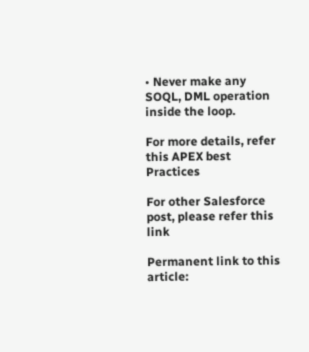• Never make any SOQL, DML operation inside the loop.

For more details, refer this APEX best Practices

For other Salesforce post, please refer this link

Permanent link to this article: